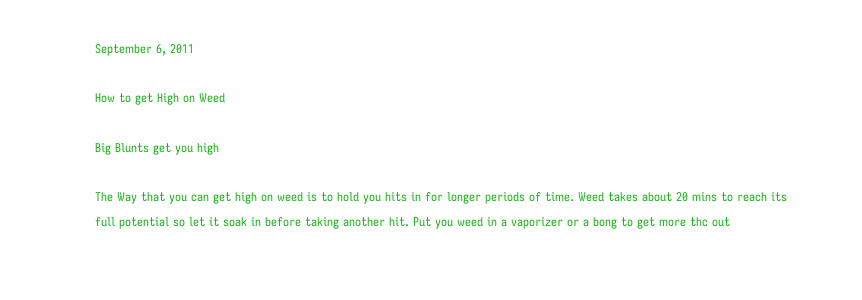September 6, 2011

How to get High on Weed

Big Blunts get you high

The Way that you can get high on weed is to hold you hits in for longer periods of time. Weed takes about 20 mins to reach its full potential so let it soak in before taking another hit. Put you weed in a vaporizer or a bong to get more thc out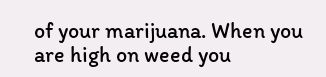of your marijuana. When you are high on weed you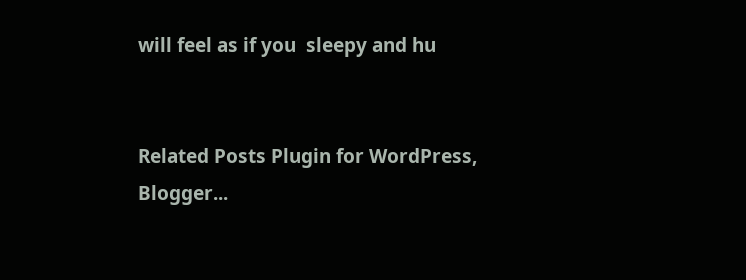will feel as if you  sleepy and hu


Related Posts Plugin for WordPress, Blogger...